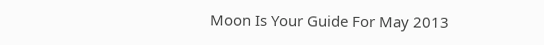Moon Is Your Guide For May 2013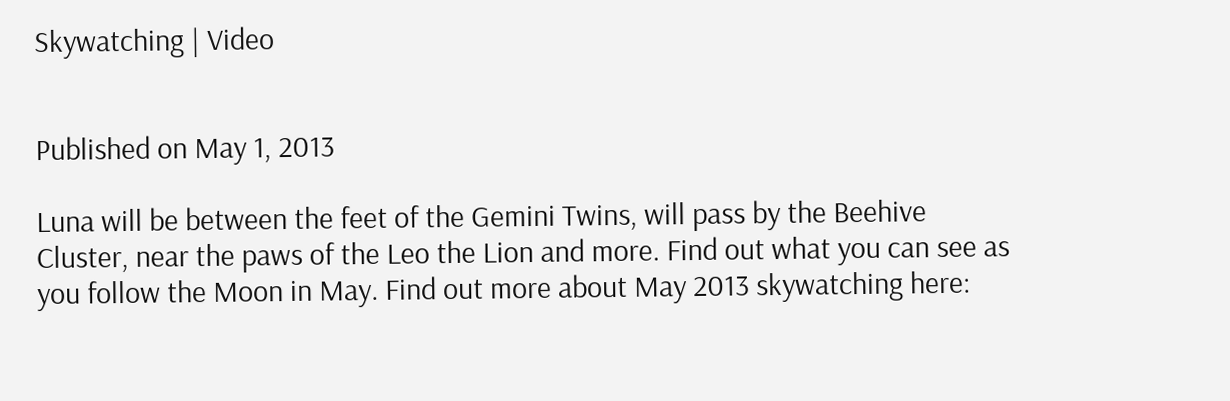Skywatching | Video


Published on May 1, 2013

Luna will be between the feet of the Gemini Twins, will pass by the Beehive Cluster, near the paws of the Leo the Lion and more. Find out what you can see as you follow the Moon in May. Find out more about May 2013 skywatching here: